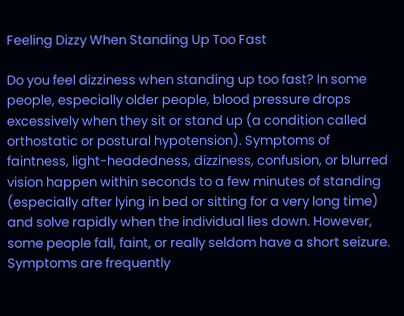Feeling Dizzy When Standing Up Too Fast

Do you feel dizziness when standing up too fast? In some people, especially older people, blood pressure drops excessively when they sit or stand up (a condition called orthostatic or postural hypotension). Symptoms of faintness, light-headedness, dizziness, confusion, or blurred vision happen within seconds to a few minutes of standing (especially after lying in bed or sitting for a very long time) and solve rapidly when the individual lies down. However, some people fall, faint, or really seldom have a short seizure. Symptoms are frequently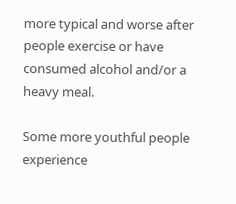more typical and worse after people exercise or have consumed alcohol and/or a heavy meal.

Some more youthful people experience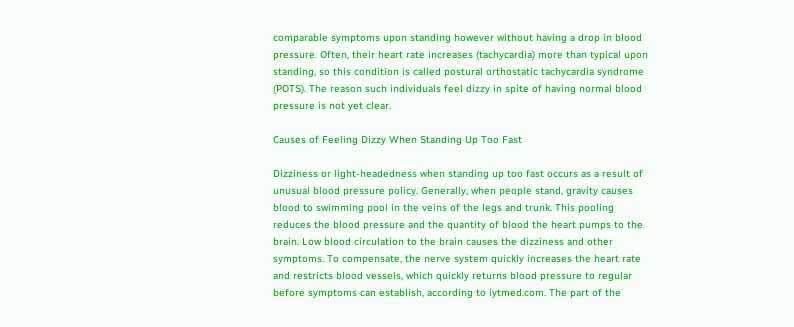comparable symptoms upon standing however without having a drop in blood pressure. Often, their heart rate increases (tachycardia) more than typical upon standing, so this condition is called postural orthostatic tachycardia syndrome (POTS). The reason such individuals feel dizzy in spite of having normal blood pressure is not yet clear.

Causes of Feeling Dizzy When Standing Up Too Fast

Dizziness or light-headedness when standing up too fast occurs as a result of unusual blood pressure policy. Generally, when people stand, gravity causes blood to swimming pool in the veins of the legs and trunk. This pooling reduces the blood pressure and the quantity of blood the heart pumps to the brain. Low blood circulation to the brain causes the dizziness and other symptoms. To compensate, the nerve system quickly increases the heart rate and restricts blood vessels, which quickly returns blood pressure to regular before symptoms can establish, according to iytmed.com. The part of the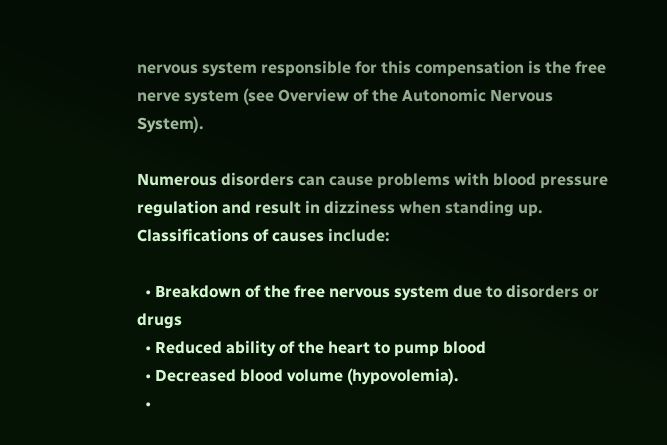nervous system responsible for this compensation is the free nerve system (see Overview of the Autonomic Nervous System).

Numerous disorders can cause problems with blood pressure regulation and result in dizziness when standing up. Classifications of causes include:

  • Breakdown of the free nervous system due to disorders or drugs
  • Reduced ability of the heart to pump blood
  • Decreased blood volume (hypovolemia).
  •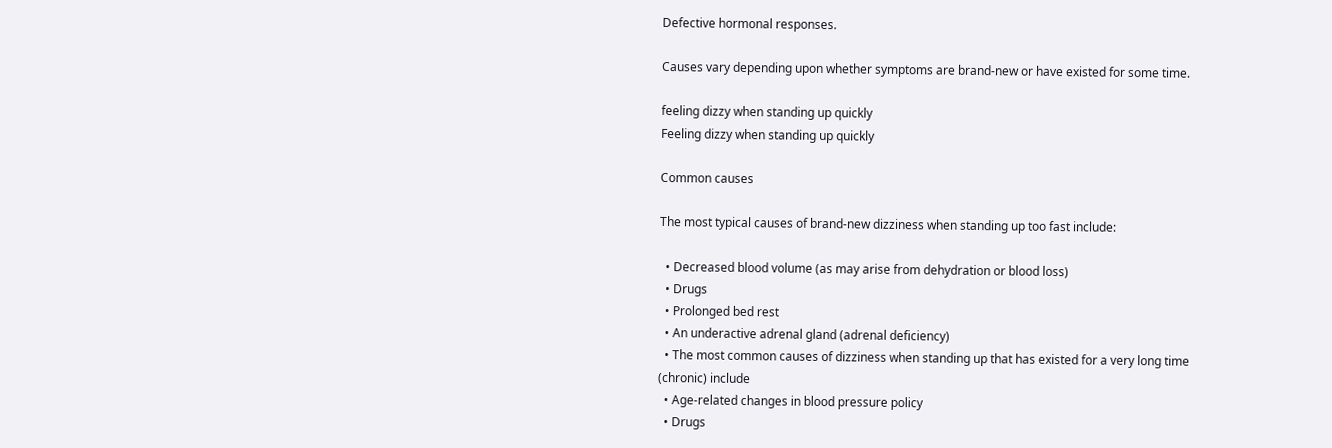Defective hormonal responses.

Causes vary depending upon whether symptoms are brand-new or have existed for some time.

feeling dizzy when standing up quickly
Feeling dizzy when standing up quickly

Common causes

The most typical causes of brand-new dizziness when standing up too fast include:

  • Decreased blood volume (as may arise from dehydration or blood loss)
  • Drugs
  • Prolonged bed rest
  • An underactive adrenal gland (adrenal deficiency)
  • The most common causes of dizziness when standing up that has existed for a very long time (chronic) include
  • Age-related changes in blood pressure policy
  • Drugs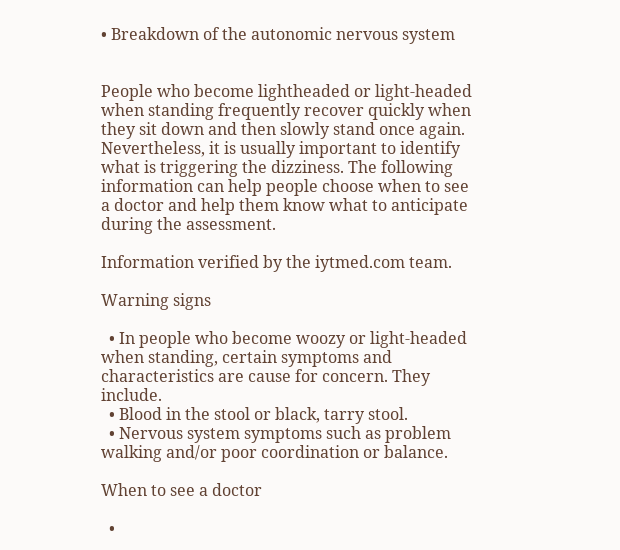• Breakdown of the autonomic nervous system


People who become lightheaded or light-headed when standing frequently recover quickly when they sit down and then slowly stand once again. Nevertheless, it is usually important to identify what is triggering the dizziness. The following information can help people choose when to see a doctor and help them know what to anticipate during the assessment.

Information verified by the iytmed.com team.

Warning signs

  • In people who become woozy or light-headed when standing, certain symptoms and characteristics are cause for concern. They include.
  • Blood in the stool or black, tarry stool.
  • Nervous system symptoms such as problem walking and/or poor coordination or balance.

When to see a doctor

  •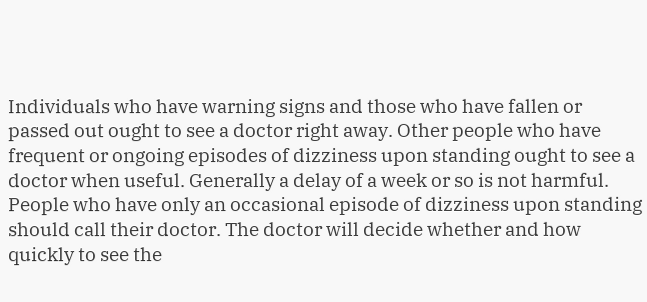Individuals who have warning signs and those who have fallen or passed out ought to see a doctor right away. Other people who have frequent or ongoing episodes of dizziness upon standing ought to see a doctor when useful. Generally a delay of a week or so is not harmful. People who have only an occasional episode of dizziness upon standing should call their doctor. The doctor will decide whether and how quickly to see the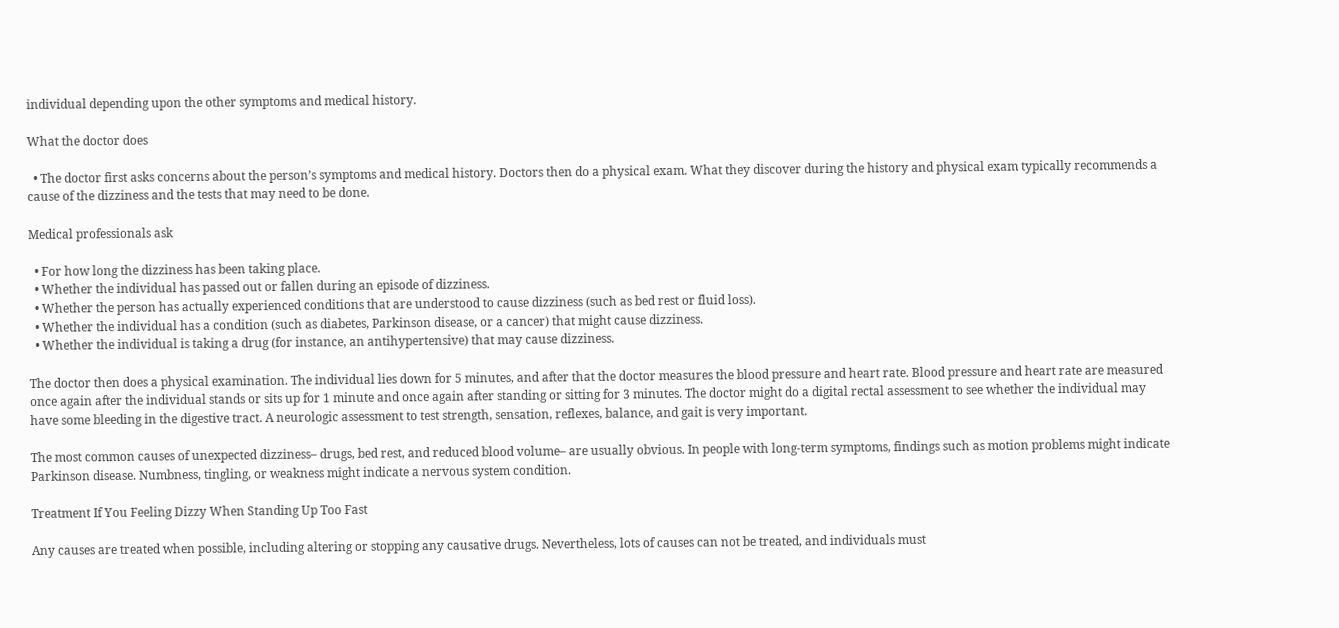individual depending upon the other symptoms and medical history.

What the doctor does

  • The doctor first asks concerns about the person’s symptoms and medical history. Doctors then do a physical exam. What they discover during the history and physical exam typically recommends a cause of the dizziness and the tests that may need to be done.

Medical professionals ask

  • For how long the dizziness has been taking place.
  • Whether the individual has passed out or fallen during an episode of dizziness.
  • Whether the person has actually experienced conditions that are understood to cause dizziness (such as bed rest or fluid loss).
  • Whether the individual has a condition (such as diabetes, Parkinson disease, or a cancer) that might cause dizziness.
  • Whether the individual is taking a drug (for instance, an antihypertensive) that may cause dizziness.

The doctor then does a physical examination. The individual lies down for 5 minutes, and after that the doctor measures the blood pressure and heart rate. Blood pressure and heart rate are measured once again after the individual stands or sits up for 1 minute and once again after standing or sitting for 3 minutes. The doctor might do a digital rectal assessment to see whether the individual may have some bleeding in the digestive tract. A neurologic assessment to test strength, sensation, reflexes, balance, and gait is very important.

The most common causes of unexpected dizziness– drugs, bed rest, and reduced blood volume– are usually obvious. In people with long-term symptoms, findings such as motion problems might indicate Parkinson disease. Numbness, tingling, or weakness might indicate a nervous system condition.

Treatment If You Feeling Dizzy When Standing Up Too Fast

Any causes are treated when possible, including altering or stopping any causative drugs. Nevertheless, lots of causes can not be treated, and individuals must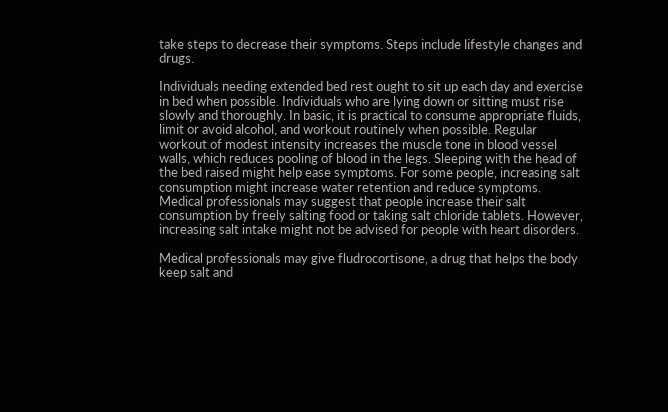take steps to decrease their symptoms. Steps include lifestyle changes and drugs.

Individuals needing extended bed rest ought to sit up each day and exercise in bed when possible. Individuals who are lying down or sitting must rise slowly and thoroughly. In basic, it is practical to consume appropriate fluids, limit or avoid alcohol, and workout routinely when possible. Regular workout of modest intensity increases the muscle tone in blood vessel walls, which reduces pooling of blood in the legs. Sleeping with the head of the bed raised might help ease symptoms. For some people, increasing salt consumption might increase water retention and reduce symptoms. Medical professionals may suggest that people increase their salt consumption by freely salting food or taking salt chloride tablets. However, increasing salt intake might not be advised for people with heart disorders.

Medical professionals may give fludrocortisone, a drug that helps the body keep salt and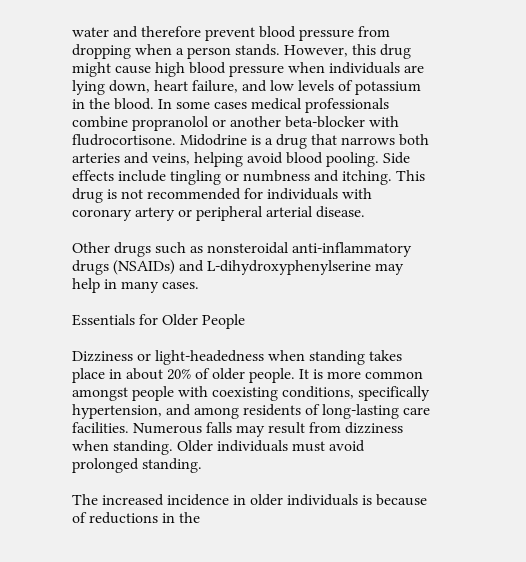water and therefore prevent blood pressure from dropping when a person stands. However, this drug might cause high blood pressure when individuals are lying down, heart failure, and low levels of potassium in the blood. In some cases medical professionals combine propranolol or another beta-blocker with fludrocortisone. Midodrine is a drug that narrows both arteries and veins, helping avoid blood pooling. Side effects include tingling or numbness and itching. This drug is not recommended for individuals with coronary artery or peripheral arterial disease.

Other drugs such as nonsteroidal anti-inflammatory drugs (NSAIDs) and L-dihydroxyphenylserine may help in many cases.

Essentials for Older People

Dizziness or light-headedness when standing takes place in about 20% of older people. It is more common amongst people with coexisting conditions, specifically hypertension, and among residents of long-lasting care facilities. Numerous falls may result from dizziness when standing. Older individuals must avoid prolonged standing.

The increased incidence in older individuals is because of reductions in the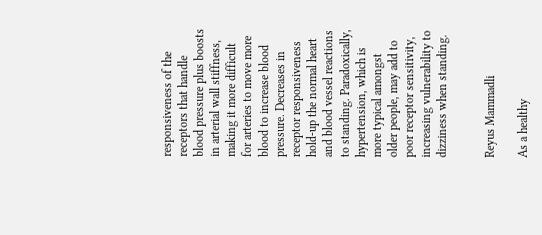responsiveness of the receptors that handle blood pressure plus boosts in arterial wall stiffness, making it more difficult for arteries to move more blood to increase blood pressure. Decreases in receptor responsiveness hold-up the normal heart and blood vessel reactions to standing. Paradoxically, hypertension, which is more typical amongst older people, may add to poor receptor sensitivity, increasing vulnerability to dizziness when standing.


Reyus Mammadli

As a healthy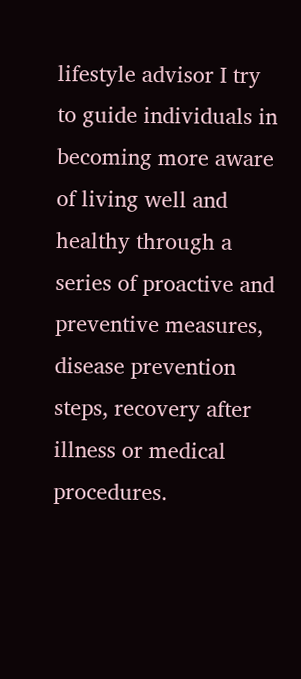lifestyle advisor I try to guide individuals in becoming more aware of living well and healthy through a series of proactive and preventive measures, disease prevention steps, recovery after illness or medical procedures.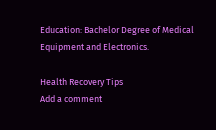Education: Bachelor Degree of Medical Equipment and Electronics.

Health Recovery Tips
Add a comment